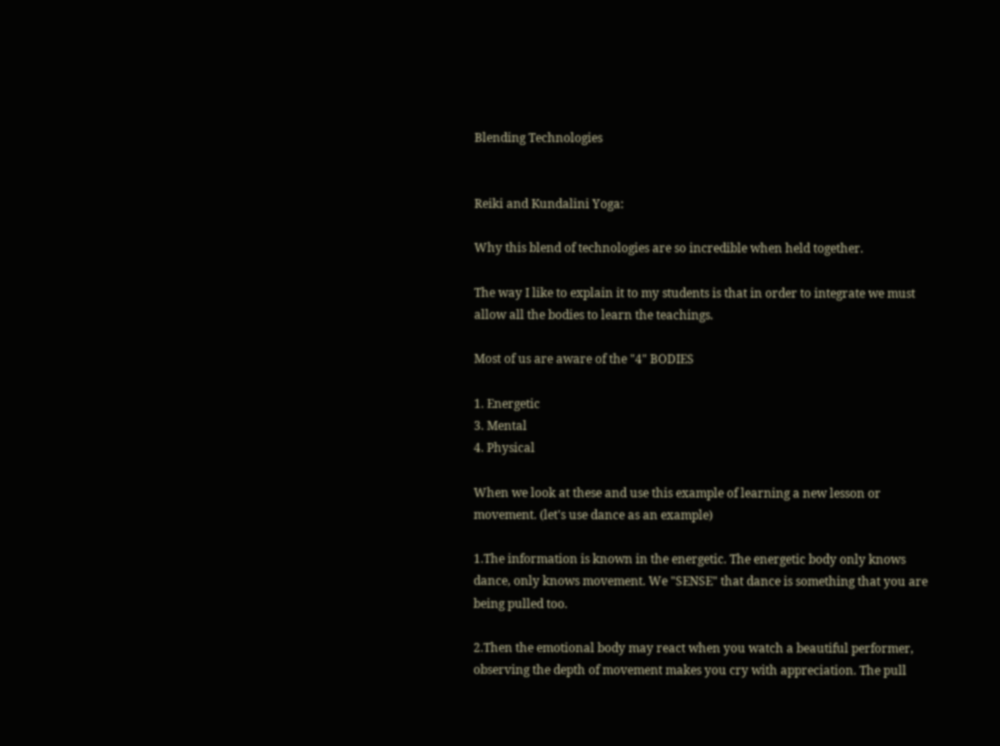Blending Technologies


Reiki and Kundalini Yoga:

Why this blend of technologies are so incredible when held together.

The way I like to explain it to my students is that in order to integrate we must allow all the bodies to learn the teachings.

Most of us are aware of the "4" BODIES

1. Energetic
3. Mental
4. Physical

When we look at these and use this example of learning a new lesson or movement. (let's use dance as an example)

1.The information is known in the energetic. The energetic body only knows dance, only knows movement. We "SENSE" that dance is something that you are being pulled too.

2.Then the emotional body may react when you watch a beautiful performer, observing the depth of movement makes you cry with appreciation. The pull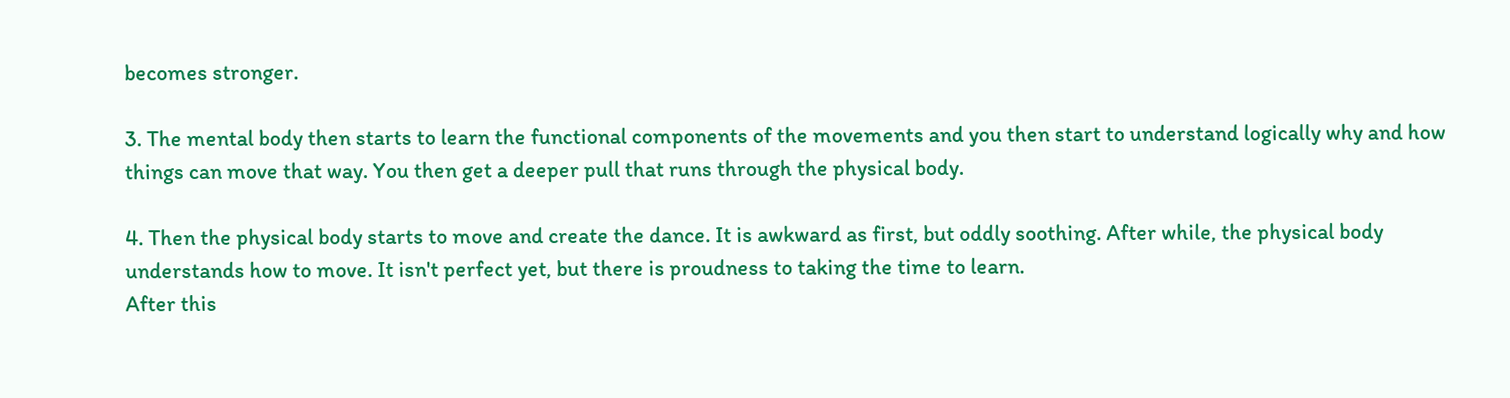becomes stronger.

3. The mental body then starts to learn the functional components of the movements and you then start to understand logically why and how things can move that way. You then get a deeper pull that runs through the physical body.

4. Then the physical body starts to move and create the dance. It is awkward as first, but oddly soothing. After while, the physical body understands how to move. It isn't perfect yet, but there is proudness to taking the time to learn.
After this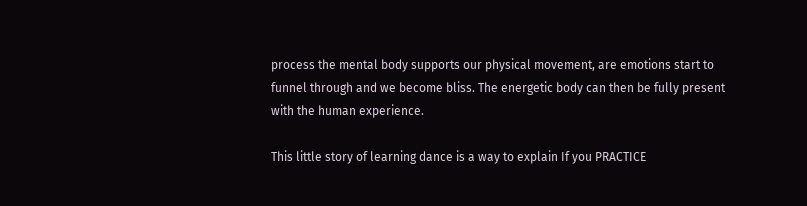process the mental body supports our physical movement, are emotions start to funnel through and we become bliss. The energetic body can then be fully present with the human experience.

This little story of learning dance is a way to explain If you PRACTICE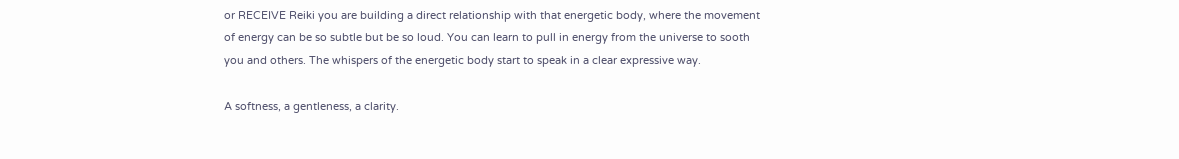or RECEIVE Reiki you are building a direct relationship with that energetic body, where the movement of energy can be so subtle but be so loud. You can learn to pull in energy from the universe to sooth you and others. The whispers of the energetic body start to speak in a clear expressive way.

A softness, a gentleness, a clarity.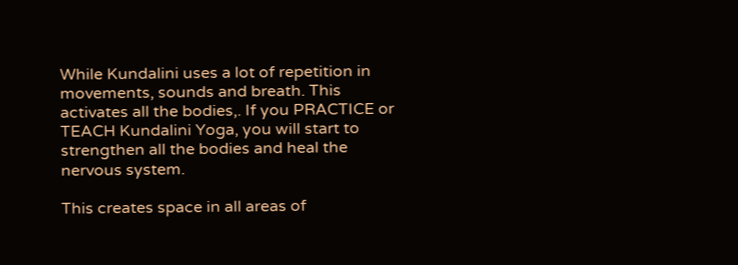While Kundalini uses a lot of repetition in movements, sounds and breath. This activates all the bodies,. If you PRACTICE or TEACH Kundalini Yoga, you will start to strengthen all the bodies and heal the nervous system.

This creates space in all areas of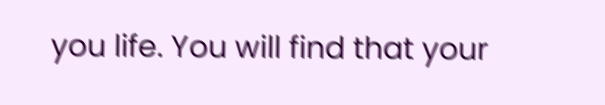you life. You will find that your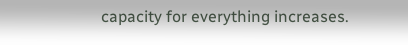capacity for everything increases.